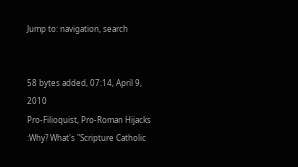Jump to: navigation, search


58 bytes added, 07:14, April 9, 2010
Pro-Filioquist, Pro-Roman Hijacks
:Why? What's "Scripture Catholic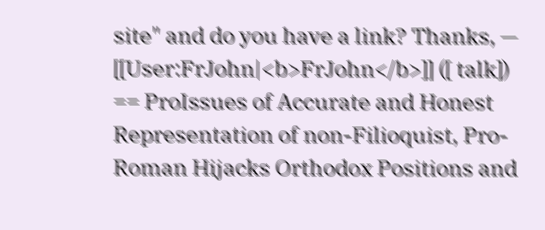site" and do you have a link? Thanks, — [[User:FrJohn|<b>FrJohn</b>]] ([ talk])
== ProIssues of Accurate and Honest Representation of non-Filioquist, Pro-Roman Hijacks Orthodox Positions and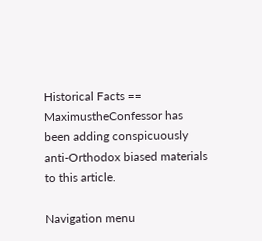Historical Facts ==
MaximustheConfessor has been adding conspicuously anti-Orthodox biased materials to this article.

Navigation menu